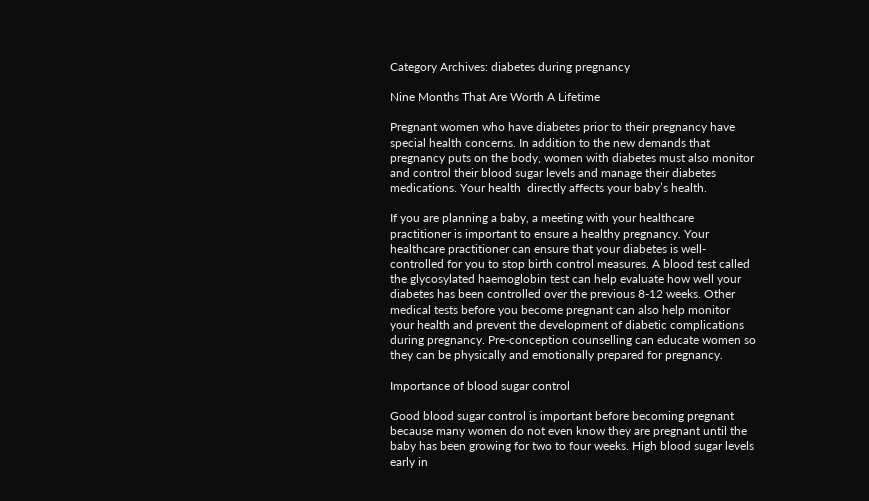Category Archives: diabetes during pregnancy

Nine Months That Are Worth A Lifetime

Pregnant women who have diabetes prior to their pregnancy have special health concerns. In addition to the new demands that pregnancy puts on the body, women with diabetes must also monitor and control their blood sugar levels and manage their diabetes medications. Your health  directly affects your baby’s health.

If you are planning a baby, a meeting with your healthcare practitioner is important to ensure a healthy pregnancy. Your healthcare practitioner can ensure that your diabetes is well-controlled for you to stop birth control measures. A blood test called the glycosylated haemoglobin test can help evaluate how well your diabetes has been controlled over the previous 8-12 weeks. Other medical tests before you become pregnant can also help monitor your health and prevent the development of diabetic complications during pregnancy. Pre-conception counselling can educate women so they can be physically and emotionally prepared for pregnancy.

Importance of blood sugar control

Good blood sugar control is important before becoming pregnant because many women do not even know they are pregnant until the baby has been growing for two to four weeks. High blood sugar levels early in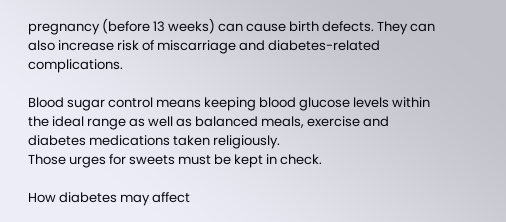pregnancy (before 13 weeks) can cause birth defects. They can also increase risk of miscarriage and diabetes-related complications.

Blood sugar control means keeping blood glucose levels within the ideal range as well as balanced meals, exercise and diabetes medications taken religiously.
Those urges for sweets must be kept in check.

How diabetes may affect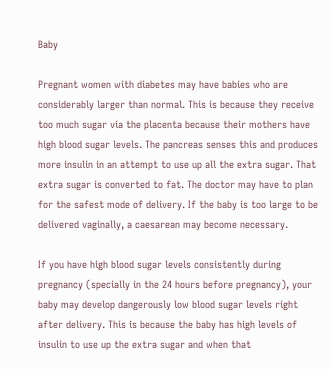Baby

Pregnant women with diabetes may have babies who are considerably larger than normal. This is because they receive too much sugar via the placenta because their mothers have high blood sugar levels. The pancreas senses this and produces more insulin in an attempt to use up all the extra sugar. That extra sugar is converted to fat. The doctor may have to plan for the safest mode of delivery. If the baby is too large to be delivered vaginally, a caesarean may become necessary.

If you have high blood sugar levels consistently during pregnancy (specially in the 24 hours before pregnancy), your baby may develop dangerously low blood sugar levels right after delivery. This is because the baby has high levels of insulin to use up the extra sugar and when that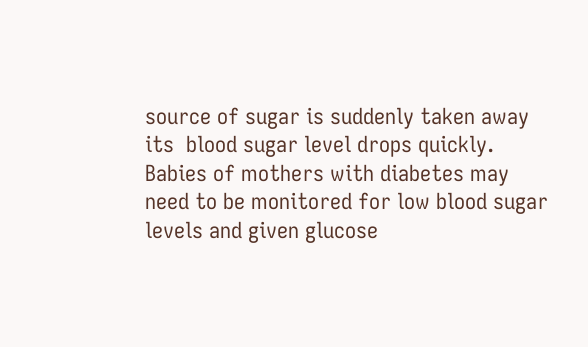source of sugar is suddenly taken away its  blood sugar level drops quickly. Babies of mothers with diabetes may need to be monitored for low blood sugar levels and given glucose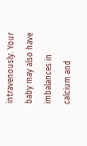intravenously. Your baby may also have imbalances in calcium and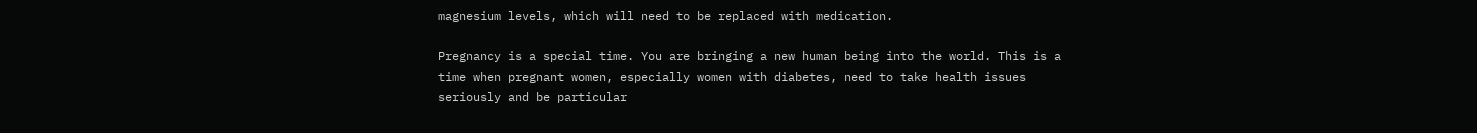magnesium levels, which will need to be replaced with medication.

Pregnancy is a special time. You are bringing a new human being into the world. This is a time when pregnant women, especially women with diabetes, need to take health issues seriously and be particular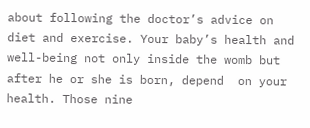about following the doctor’s advice on diet and exercise. Your baby’s health and well-being not only inside the womb but after he or she is born, depend  on your health. Those nine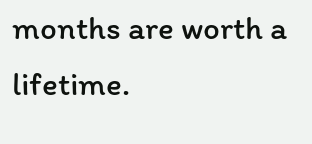months are worth a lifetime.